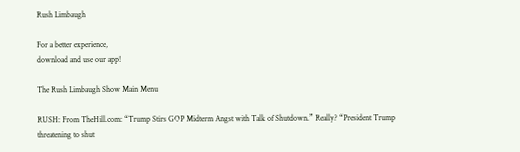Rush Limbaugh

For a better experience,
download and use our app!

The Rush Limbaugh Show Main Menu

RUSH: From TheHill.com: “Trump Stirs GOP Midterm Angst with Talk of Shutdown.” Really? “President Trump threatening to shut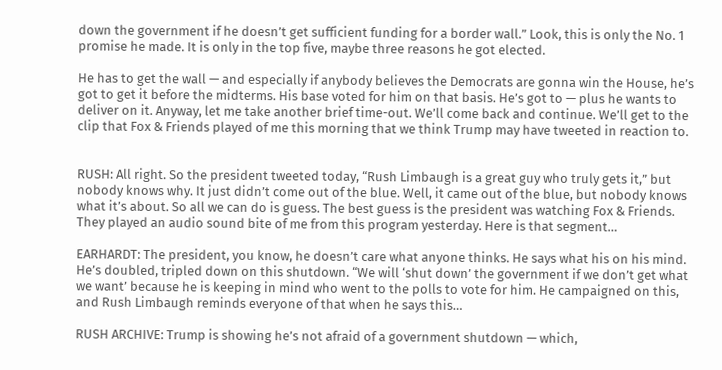down the government if he doesn’t get sufficient funding for a border wall.” Look, this is only the No. 1 promise he made. It is only in the top five, maybe three reasons he got elected.

He has to get the wall — and especially if anybody believes the Democrats are gonna win the House, he’s got to get it before the midterms. His base voted for him on that basis. He’s got to — plus he wants to deliver on it. Anyway, let me take another brief time-out. We’ll come back and continue. We’ll get to the clip that Fox & Friends played of me this morning that we think Trump may have tweeted in reaction to.


RUSH: All right. So the president tweeted today, “Rush Limbaugh is a great guy who truly gets it,” but nobody knows why. It just didn’t come out of the blue. Well, it came out of the blue, but nobody knows what it’s about. So all we can do is guess. The best guess is the president was watching Fox & Friends. They played an audio sound bite of me from this program yesterday. Here is that segment…

EARHARDT: The president, you know, he doesn’t care what anyone thinks. He says what his on his mind. He’s doubled, tripled down on this shutdown. “We will ‘shut down’ the government if we don’t get what we want’ because he is keeping in mind who went to the polls to vote for him. He campaigned on this, and Rush Limbaugh reminds everyone of that when he says this…

RUSH ARCHIVE: Trump is showing he’s not afraid of a government shutdown — which,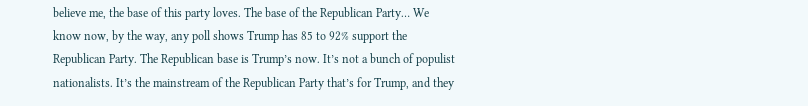believe me, the base of this party loves. The base of the Republican Party… We know now, by the way, any poll shows Trump has 85 to 92% support the Republican Party. The Republican base is Trump’s now. It’s not a bunch of populist nationalists. It’s the mainstream of the Republican Party that’s for Trump, and they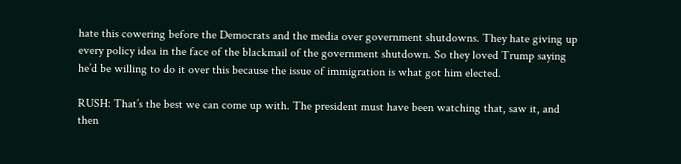hate this cowering before the Democrats and the media over government shutdowns. They hate giving up every policy idea in the face of the blackmail of the government shutdown. So they loved Trump saying he’d be willing to do it over this because the issue of immigration is what got him elected.

RUSH: That’s the best we can come up with. The president must have been watching that, saw it, and then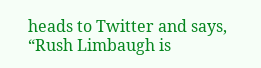heads to Twitter and says, “Rush Limbaugh is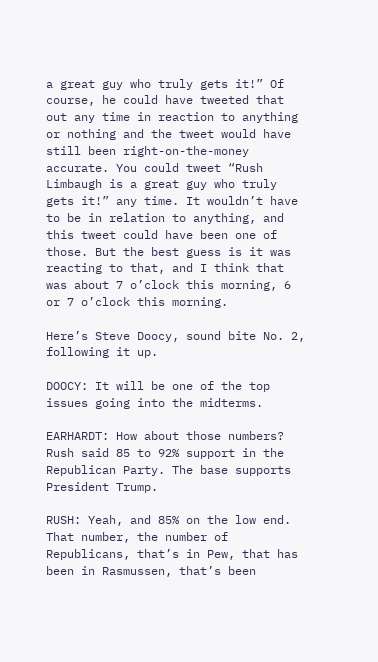a great guy who truly gets it!” Of course, he could have tweeted that out any time in reaction to anything or nothing and the tweet would have still been right-on-the-money accurate. You could tweet “Rush Limbaugh is a great guy who truly gets it!” any time. It wouldn’t have to be in relation to anything, and this tweet could have been one of those. But the best guess is it was reacting to that, and I think that was about 7 o’clock this morning, 6 or 7 o’clock this morning.

Here’s Steve Doocy, sound bite No. 2, following it up.

DOOCY: It will be one of the top issues going into the midterms.

EARHARDT: How about those numbers? Rush said 85 to 92% support in the Republican Party. The base supports President Trump.

RUSH: Yeah, and 85% on the low end. That number, the number of Republicans, that’s in Pew, that has been in Rasmussen, that’s been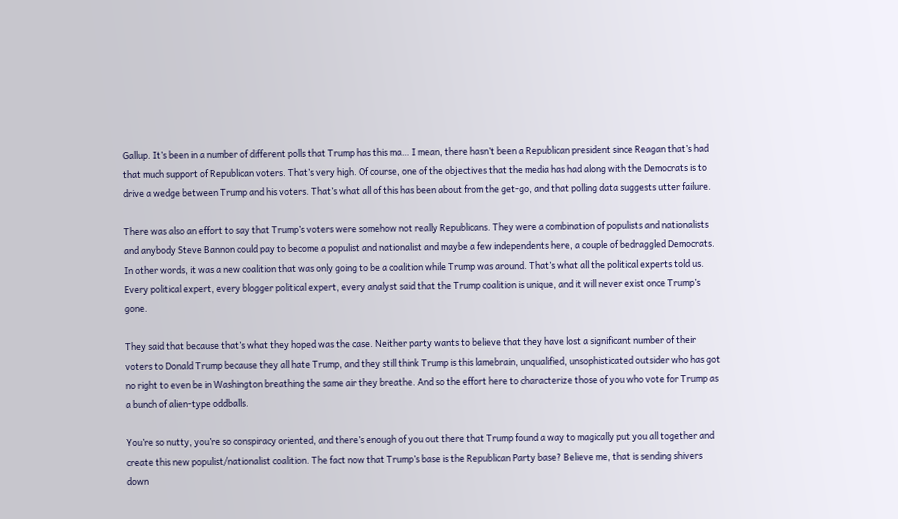Gallup. It’s been in a number of different polls that Trump has this ma… I mean, there hasn’t been a Republican president since Reagan that’s had that much support of Republican voters. That’s very high. Of course, one of the objectives that the media has had along with the Democrats is to drive a wedge between Trump and his voters. That’s what all of this has been about from the get-go, and that polling data suggests utter failure.

There was also an effort to say that Trump’s voters were somehow not really Republicans. They were a combination of populists and nationalists and anybody Steve Bannon could pay to become a populist and nationalist and maybe a few independents here, a couple of bedraggled Democrats. In other words, it was a new coalition that was only going to be a coalition while Trump was around. That’s what all the political experts told us. Every political expert, every blogger political expert, every analyst said that the Trump coalition is unique, and it will never exist once Trump’s gone.

They said that because that’s what they hoped was the case. Neither party wants to believe that they have lost a significant number of their voters to Donald Trump because they all hate Trump, and they still think Trump is this lamebrain, unqualified, unsophisticated outsider who has got no right to even be in Washington breathing the same air they breathe. And so the effort here to characterize those of you who vote for Trump as a bunch of alien-type oddballs.

You’re so nutty, you’re so conspiracy oriented, and there’s enough of you out there that Trump found a way to magically put you all together and create this new populist/nationalist coalition. The fact now that Trump’s base is the Republican Party base? Believe me, that is sending shivers down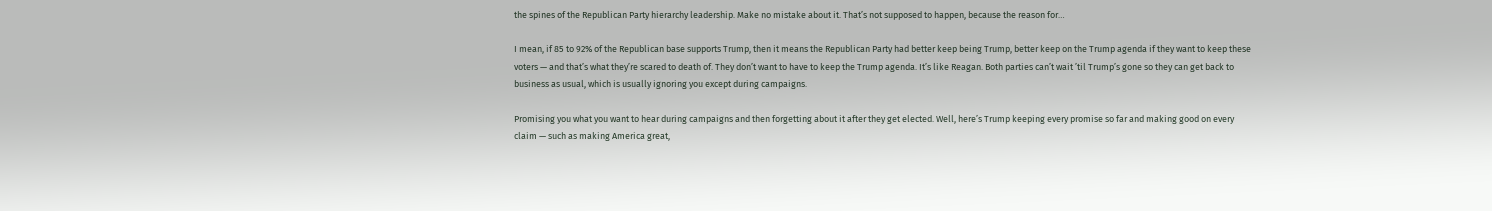the spines of the Republican Party hierarchy leadership. Make no mistake about it. That’s not supposed to happen, because the reason for…

I mean, if 85 to 92% of the Republican base supports Trump, then it means the Republican Party had better keep being Trump, better keep on the Trump agenda if they want to keep these voters — and that’s what they’re scared to death of. They don’t want to have to keep the Trump agenda. It’s like Reagan. Both parties can’t wait ’til Trump’s gone so they can get back to business as usual, which is usually ignoring you except during campaigns.

Promising you what you want to hear during campaigns and then forgetting about it after they get elected. Well, here’s Trump keeping every promise so far and making good on every claim — such as making America great,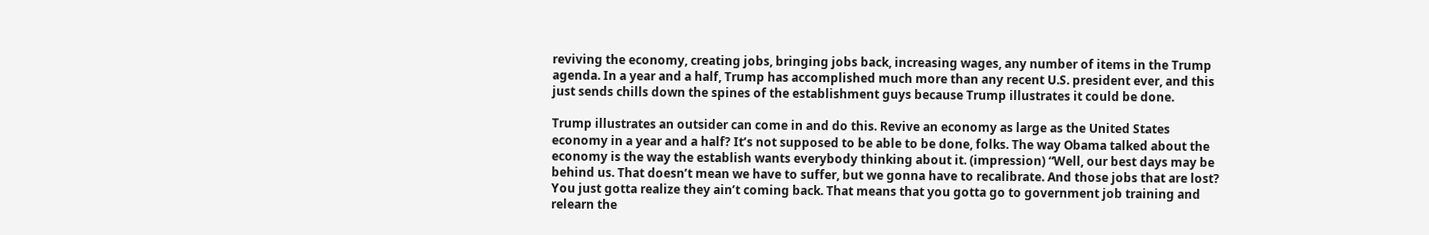reviving the economy, creating jobs, bringing jobs back, increasing wages, any number of items in the Trump agenda. In a year and a half, Trump has accomplished much more than any recent U.S. president ever, and this just sends chills down the spines of the establishment guys because Trump illustrates it could be done.

Trump illustrates an outsider can come in and do this. Revive an economy as large as the United States economy in a year and a half? It’s not supposed to be able to be done, folks. The way Obama talked about the economy is the way the establish wants everybody thinking about it. (impression) “Well, our best days may be behind us. That doesn’t mean we have to suffer, but we gonna have to recalibrate. And those jobs that are lost? You just gotta realize they ain’t coming back. That means that you gotta go to government job training and relearn the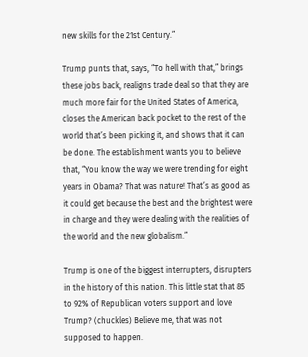new skills for the 21st Century.”

Trump punts that, says, “To hell with that,” brings these jobs back, realigns trade deal so that they are much more fair for the United States of America, closes the American back pocket to the rest of the world that’s been picking it, and shows that it can be done. The establishment wants you to believe that, “You know the way we were trending for eight years in Obama? That was nature! That’s as good as it could get because the best and the brightest were in charge and they were dealing with the realities of the world and the new globalism.”

Trump is one of the biggest interrupters, disrupters in the history of this nation. This little stat that 85 to 92% of Republican voters support and love Trump? (chuckles) Believe me, that was not supposed to happen.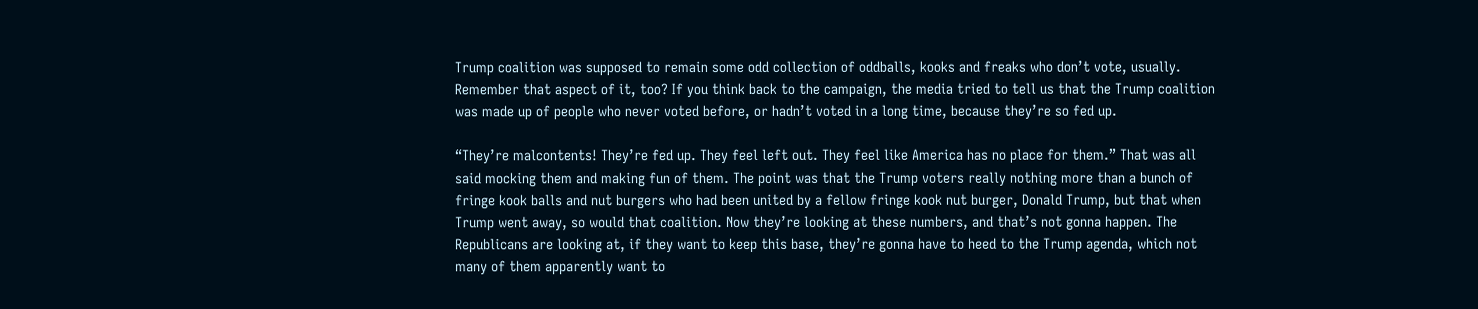Trump coalition was supposed to remain some odd collection of oddballs, kooks and freaks who don’t vote, usually. Remember that aspect of it, too? If you think back to the campaign, the media tried to tell us that the Trump coalition was made up of people who never voted before, or hadn’t voted in a long time, because they’re so fed up.

“They’re malcontents! They’re fed up. They feel left out. They feel like America has no place for them.” That was all said mocking them and making fun of them. The point was that the Trump voters really nothing more than a bunch of fringe kook balls and nut burgers who had been united by a fellow fringe kook nut burger, Donald Trump, but that when Trump went away, so would that coalition. Now they’re looking at these numbers, and that’s not gonna happen. The Republicans are looking at, if they want to keep this base, they’re gonna have to heed to the Trump agenda, which not many of them apparently want to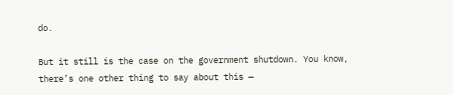do.

But it still is the case on the government shutdown. You know, there’s one other thing to say about this —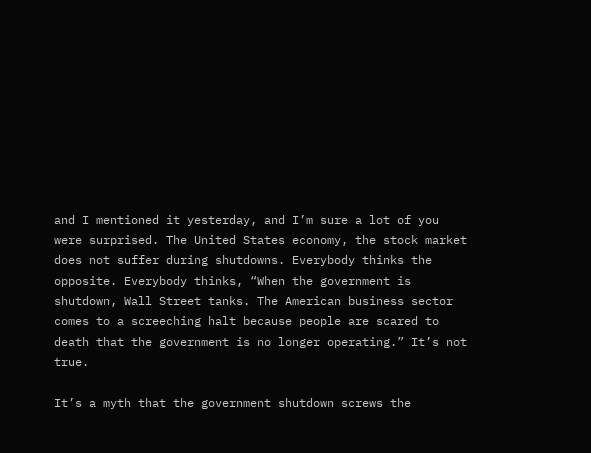and I mentioned it yesterday, and I’m sure a lot of you were surprised. The United States economy, the stock market does not suffer during shutdowns. Everybody thinks the opposite. Everybody thinks, “When the government is shutdown, Wall Street tanks. The American business sector comes to a screeching halt because people are scared to death that the government is no longer operating.” It’s not true.

It’s a myth that the government shutdown screws the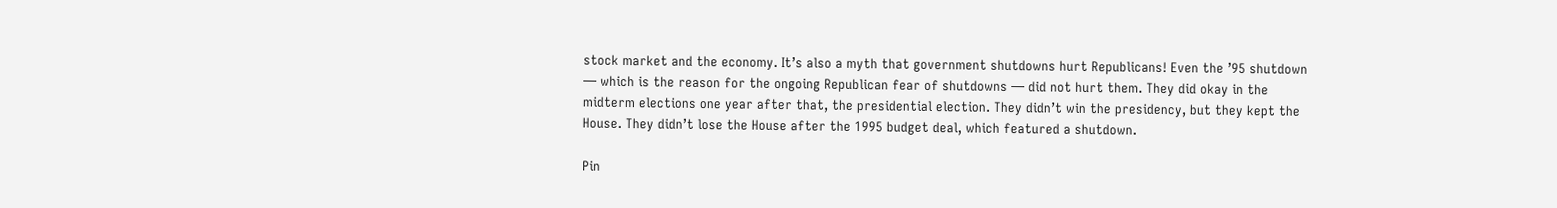stock market and the economy. It’s also a myth that government shutdowns hurt Republicans! Even the ’95 shutdown — which is the reason for the ongoing Republican fear of shutdowns — did not hurt them. They did okay in the midterm elections one year after that, the presidential election. They didn’t win the presidency, but they kept the House. They didn’t lose the House after the 1995 budget deal, which featured a shutdown.

Pin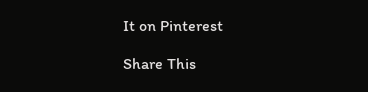It on Pinterest

Share This